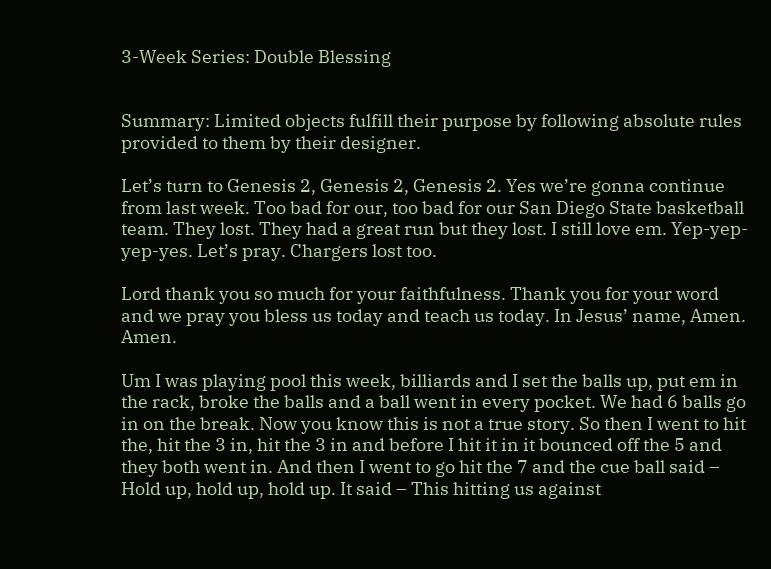3-Week Series: Double Blessing


Summary: Limited objects fulfill their purpose by following absolute rules provided to them by their designer.

Let’s turn to Genesis 2, Genesis 2, Genesis 2. Yes we’re gonna continue from last week. Too bad for our, too bad for our San Diego State basketball team. They lost. They had a great run but they lost. I still love em. Yep-yep-yep-yes. Let’s pray. Chargers lost too.

Lord thank you so much for your faithfulness. Thank you for your word and we pray you bless us today and teach us today. In Jesus’ name, Amen. Amen.

Um I was playing pool this week, billiards and I set the balls up, put em in the rack, broke the balls and a ball went in every pocket. We had 6 balls go in on the break. Now you know this is not a true story. So then I went to hit the, hit the 3 in, hit the 3 in and before I hit it in it bounced off the 5 and they both went in. And then I went to go hit the 7 and the cue ball said – Hold up, hold up, hold up. It said – This hitting us against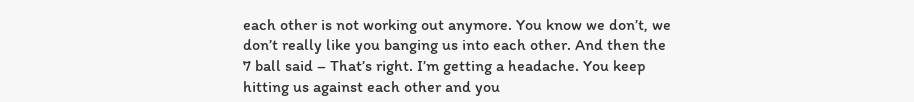each other is not working out anymore. You know we don’t, we don’t really like you banging us into each other. And then the 7 ball said – That’s right. I’m getting a headache. You keep hitting us against each other and you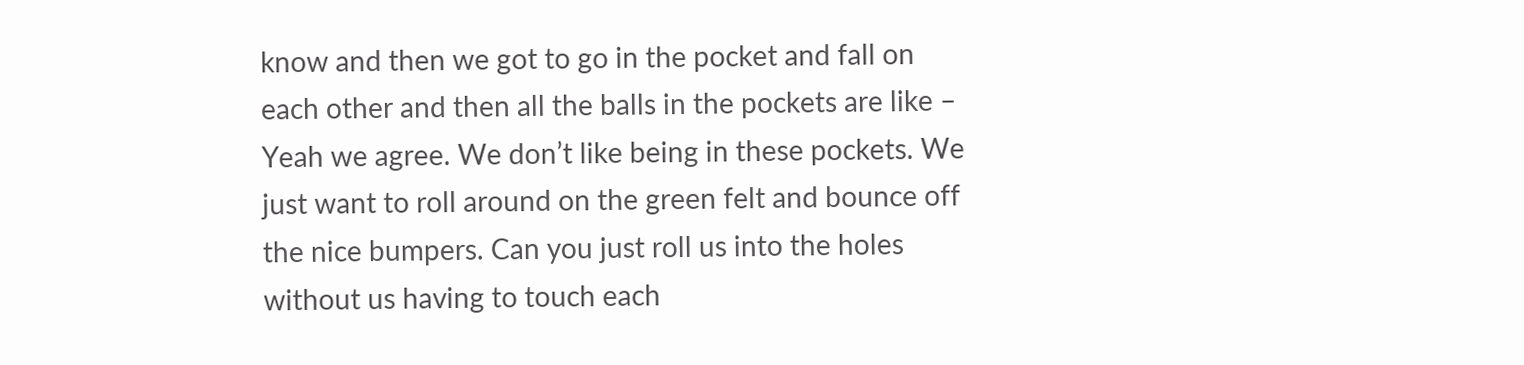know and then we got to go in the pocket and fall on each other and then all the balls in the pockets are like – Yeah we agree. We don’t like being in these pockets. We just want to roll around on the green felt and bounce off the nice bumpers. Can you just roll us into the holes without us having to touch each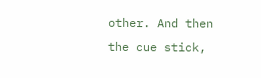other. And then the cue stick,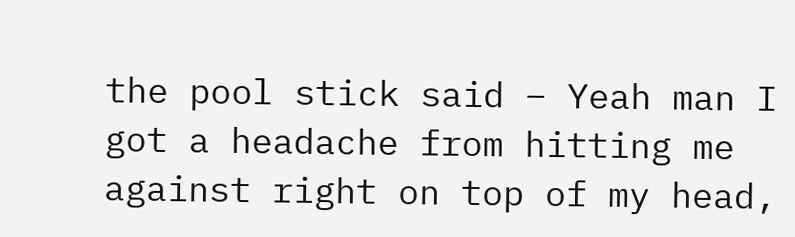the pool stick said – Yeah man I got a headache from hitting me against right on top of my head,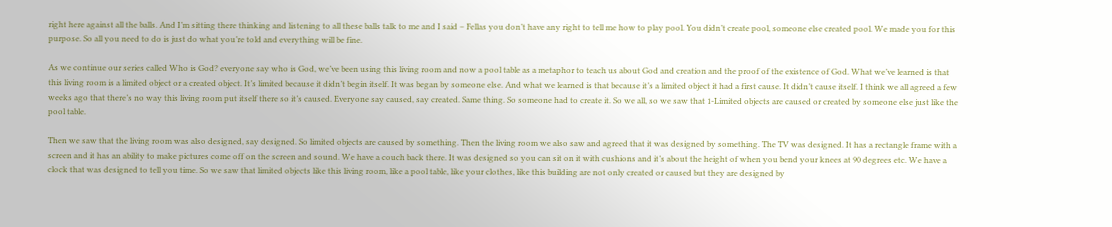right here against all the balls. And I’m sitting there thinking and listening to all these balls talk to me and I said – Fellas you don’t have any right to tell me how to play pool. You didn’t create pool, someone else created pool. We made you for this purpose. So all you need to do is just do what you’re told and everything will be fine.

As we continue our series called Who is God? everyone say who is God, we’ve been using this living room and now a pool table as a metaphor to teach us about God and creation and the proof of the existence of God. What we’ve learned is that this living room is a limited object or a created object. It’s limited because it didn’t begin itself. It was began by someone else. And what we learned is that because it’s a limited object it had a first cause. It didn’t cause itself. I think we all agreed a few weeks ago that there’s no way this living room put itself there so it’s caused. Everyone say caused, say created. Same thing. So someone had to create it. So we all, so we saw that 1-Limited objects are caused or created by someone else just like the pool table.

Then we saw that the living room was also designed, say designed. So limited objects are caused by something. Then the living room we also saw and agreed that it was designed by something. The TV was designed. It has a rectangle frame with a screen and it has an ability to make pictures come off on the screen and sound. We have a couch back there. It was designed so you can sit on it with cushions and it’s about the height of when you bend your knees at 90 degrees etc. We have a clock that was designed to tell you time. So we saw that limited objects like this living room, like a pool table, like your clothes, like this building are not only created or caused but they are designed by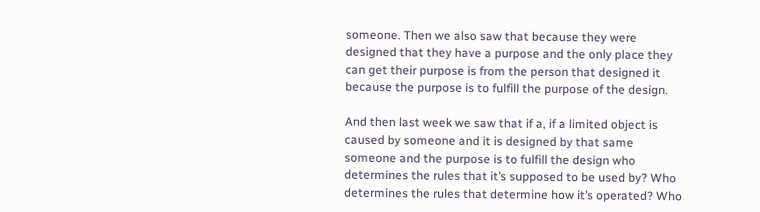someone. Then we also saw that because they were designed that they have a purpose and the only place they can get their purpose is from the person that designed it because the purpose is to fulfill the purpose of the design.

And then last week we saw that if a, if a limited object is caused by someone and it is designed by that same someone and the purpose is to fulfill the design who determines the rules that it’s supposed to be used by? Who determines the rules that determine how it’s operated? Who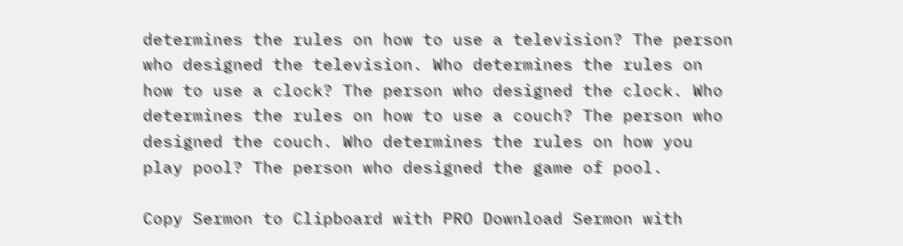determines the rules on how to use a television? The person who designed the television. Who determines the rules on how to use a clock? The person who designed the clock. Who determines the rules on how to use a couch? The person who designed the couch. Who determines the rules on how you play pool? The person who designed the game of pool.

Copy Sermon to Clipboard with PRO Download Sermon with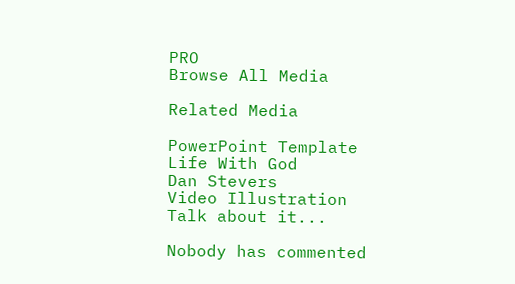PRO
Browse All Media

Related Media

PowerPoint Template
Life With God
Dan Stevers
Video Illustration
Talk about it...

Nobody has commented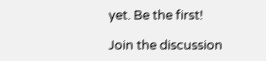yet. Be the first!

Join the discussion